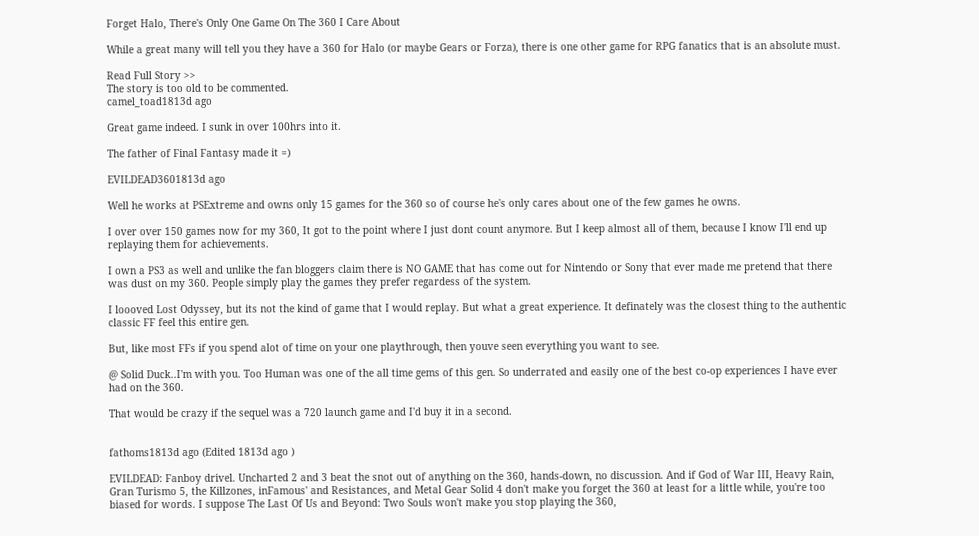Forget Halo, There's Only One Game On The 360 I Care About

While a great many will tell you they have a 360 for Halo (or maybe Gears or Forza), there is one other game for RPG fanatics that is an absolute must.

Read Full Story >>
The story is too old to be commented.
camel_toad1813d ago

Great game indeed. I sunk in over 100hrs into it.

The father of Final Fantasy made it =)

EVILDEAD3601813d ago

Well he works at PSExtreme and owns only 15 games for the 360 so of course he's only cares about one of the few games he owns.

I over over 150 games now for my 360, It got to the point where I just dont count anymore. But I keep almost all of them, because I know I'll end up replaying them for achievements.

I own a PS3 as well and unlike the fan bloggers claim there is NO GAME that has come out for Nintendo or Sony that ever made me pretend that there was dust on my 360. People simply play the games they prefer regardess of the system.

I loooved Lost Odyssey, but its not the kind of game that I would replay. But what a great experience. It definately was the closest thing to the authentic classic FF feel this entire gen.

But, like most FFs if you spend alot of time on your one playthrough, then youve seen everything you want to see.

@ Solid Duck..I'm with you. Too Human was one of the all time gems of this gen. So underrated and easily one of the best co-op experiences I have ever had on the 360.

That would be crazy if the sequel was a 720 launch game and I'd buy it in a second.


fathoms1813d ago (Edited 1813d ago )

EVILDEAD: Fanboy drivel. Uncharted 2 and 3 beat the snot out of anything on the 360, hands-down, no discussion. And if God of War III, Heavy Rain, Gran Turismo 5, the Killzones, inFamous' and Resistances, and Metal Gear Solid 4 don't make you forget the 360 at least for a little while, you're too biased for words. I suppose The Last Of Us and Beyond: Two Souls won't make you stop playing the 360,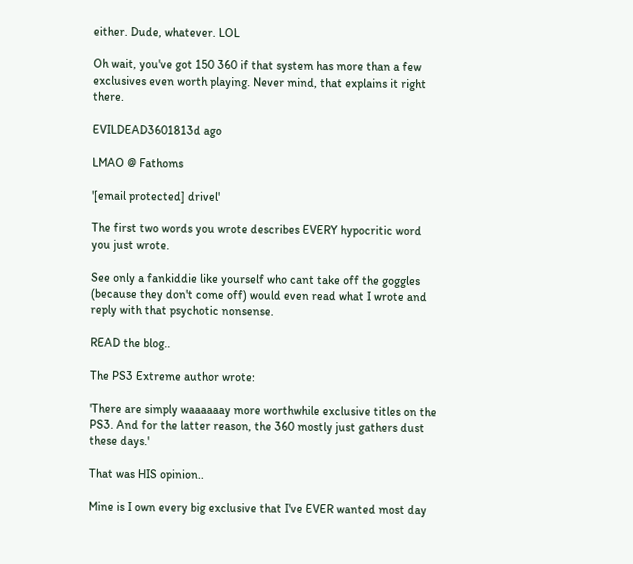either. Dude, whatever. LOL

Oh wait, you've got 150 360 if that system has more than a few exclusives even worth playing. Never mind, that explains it right there.

EVILDEAD3601813d ago

LMAO @ Fathoms

'[email protected] drivel'

The first two words you wrote describes EVERY hypocritic word you just wrote.

See only a fankiddie like yourself who cant take off the goggles (because they don't come off) would even read what I wrote and reply with that psychotic nonsense.

READ the blog..

The PS3 Extreme author wrote:

'There are simply waaaaaay more worthwhile exclusive titles on the PS3. And for the latter reason, the 360 mostly just gathers dust these days.'

That was HIS opinion..

Mine is I own every big exclusive that I've EVER wanted most day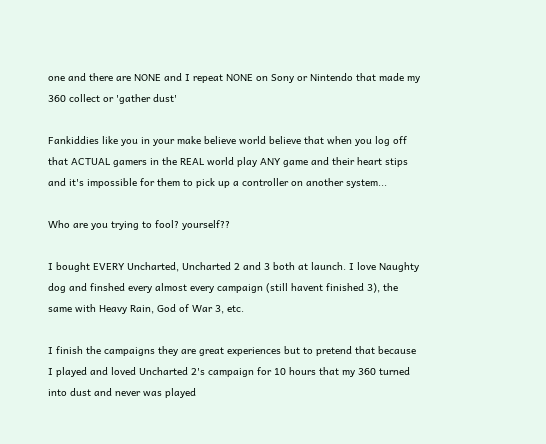one and there are NONE and I repeat NONE on Sony or Nintendo that made my 360 collect or 'gather dust'

Fankiddies like you in your make believe world believe that when you log off that ACTUAL gamers in the REAL world play ANY game and their heart stips and it's impossible for them to pick up a controller on another system...

Who are you trying to fool? yourself??

I bought EVERY Uncharted, Uncharted 2 and 3 both at launch. I love Naughty dog and finshed every almost every campaign (still havent finished 3), the same with Heavy Rain, God of War 3, etc.

I finish the campaigns they are great experiences but to pretend that because I played and loved Uncharted 2's campaign for 10 hours that my 360 turned into dust and never was played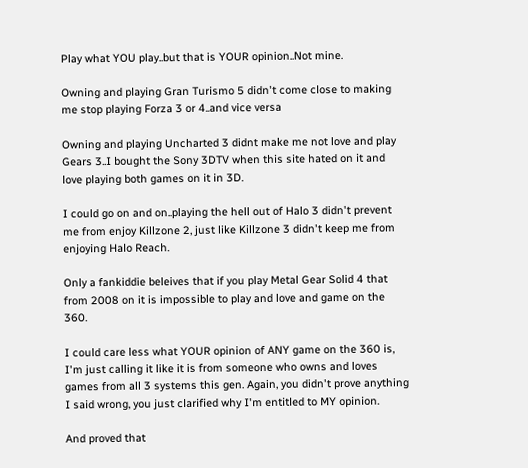Play what YOU play..but that is YOUR opinion..Not mine.

Owning and playing Gran Turismo 5 didn't come close to making me stop playing Forza 3 or 4..and vice versa

Owning and playing Uncharted 3 didnt make me not love and play Gears 3..I bought the Sony 3DTV when this site hated on it and love playing both games on it in 3D.

I could go on and on..playing the hell out of Halo 3 didn't prevent me from enjoy Killzone 2, just like Killzone 3 didn't keep me from enjoying Halo Reach.

Only a fankiddie beleives that if you play Metal Gear Solid 4 that from 2008 on it is impossible to play and love and game on the 360.

I could care less what YOUR opinion of ANY game on the 360 is, I'm just calling it like it is from someone who owns and loves games from all 3 systems this gen. Again, you didn't prove anything I said wrong, you just clarified why I'm entitled to MY opinion.

And proved that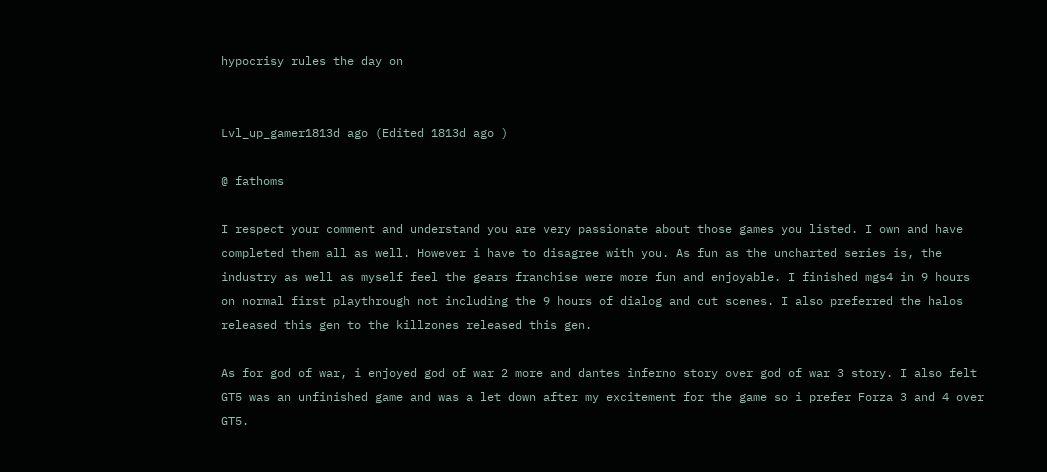hypocrisy rules the day on


Lvl_up_gamer1813d ago (Edited 1813d ago )

@ fathoms

I respect your comment and understand you are very passionate about those games you listed. I own and have completed them all as well. However i have to disagree with you. As fun as the uncharted series is, the industry as well as myself feel the gears franchise were more fun and enjoyable. I finished mgs4 in 9 hours on normal first playthrough not including the 9 hours of dialog and cut scenes. I also preferred the halos released this gen to the killzones released this gen.

As for god of war, i enjoyed god of war 2 more and dantes inferno story over god of war 3 story. I also felt GT5 was an unfinished game and was a let down after my excitement for the game so i prefer Forza 3 and 4 over GT5.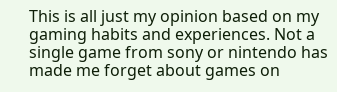This is all just my opinion based on my gaming habits and experiences. Not a single game from sony or nintendo has made me forget about games on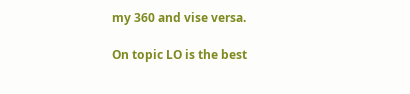my 360 and vise versa.

On topic LO is the best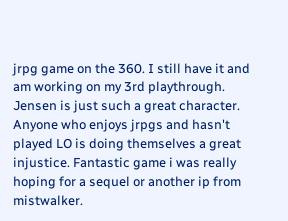jrpg game on the 360. I still have it and am working on my 3rd playthrough. Jensen is just such a great character. Anyone who enjoys jrpgs and hasn't played LO is doing themselves a great injustice. Fantastic game i was really hoping for a sequel or another ip from mistwalker.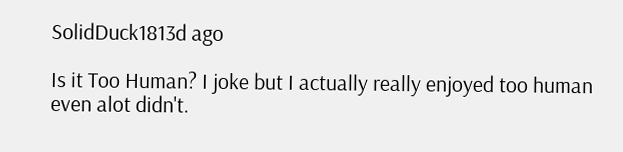SolidDuck1813d ago

Is it Too Human? I joke but I actually really enjoyed too human even alot didn't.